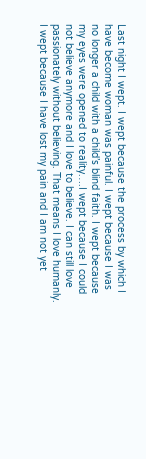Last night I wept. I wept because the process by which I have become woman was painful. I wept because I was no longer a child with a child’s blind faith. I wept because my eyes were opened to reality….I wept because I could not believe anymore and I love to believe. I can still love passionately without believing. That means I love humanly. I wept because I have lost my pain and I am not yet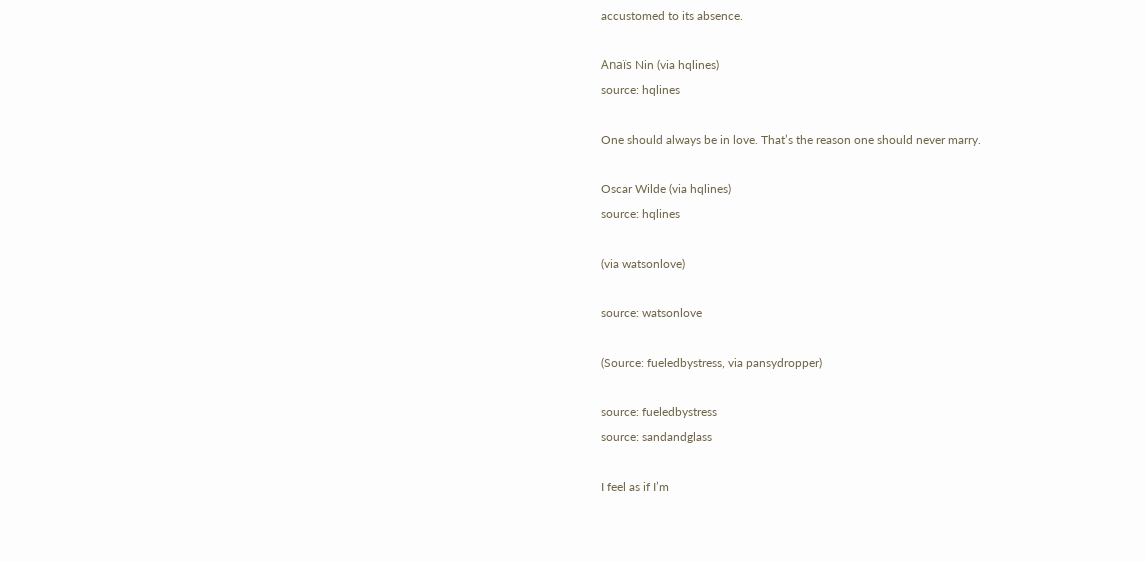accustomed to its absence.

Anaïs Nin (via hqlines)
source: hqlines

One should always be in love. That’s the reason one should never marry.

Oscar Wilde (via hqlines)
source: hqlines

(via watsonlove)

source: watsonlove

(Source: fueledbystress, via pansydropper)

source: fueledbystress
source: sandandglass

I feel as if I’m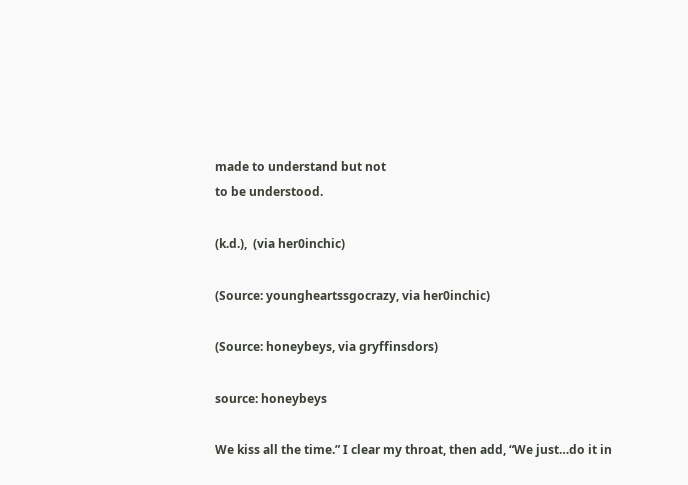made to understand but not
to be understood.

(k.d.),  (via her0inchic)

(Source: youngheartssgocrazy, via her0inchic)

(Source: honeybeys, via gryffinsdors)

source: honeybeys

We kiss all the time.” I clear my throat, then add, “We just…do it in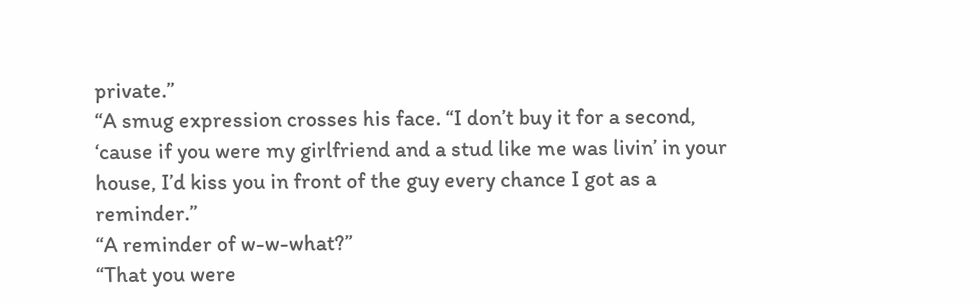private.”
“A smug expression crosses his face. “I don’t buy it for a second, ‘cause if you were my girlfriend and a stud like me was livin’ in your house, I’d kiss you in front of the guy every chance I got as a reminder.”
“A reminder of w-w-what?”
“That you were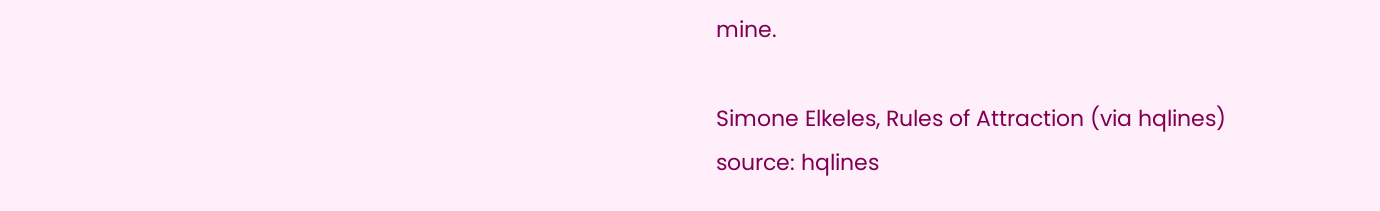mine.

Simone Elkeles, Rules of Attraction (via hqlines)
source: hqlines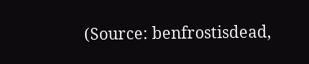(Source: benfrostisdead,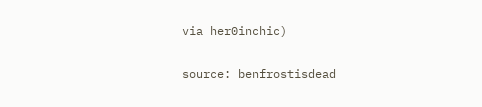via her0inchic)

source: benfrostisdead